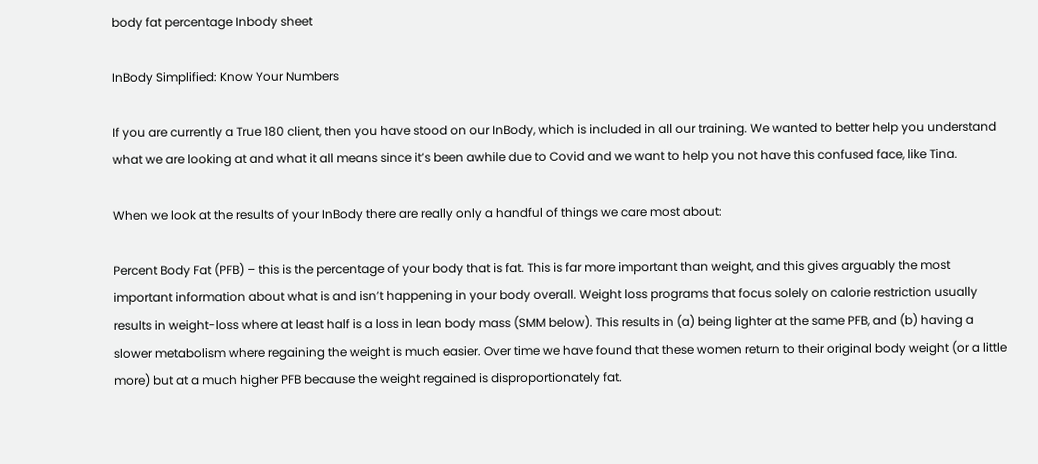body fat percentage Inbody sheet

InBody Simplified: Know Your Numbers

If you are currently a True 180 client, then you have stood on our InBody, which is included in all our training. We wanted to better help you understand what we are looking at and what it all means since it’s been awhile due to Covid and we want to help you not have this confused face, like Tina.

When we look at the results of your InBody there are really only a handful of things we care most about:

Percent Body Fat (PFB) – this is the percentage of your body that is fat. This is far more important than weight, and this gives arguably the most important information about what is and isn’t happening in your body overall. Weight loss programs that focus solely on calorie restriction usually results in weight-loss where at least half is a loss in lean body mass (SMM below). This results in (a) being lighter at the same PFB, and (b) having a slower metabolism where regaining the weight is much easier. Over time we have found that these women return to their original body weight (or a little more) but at a much higher PFB because the weight regained is disproportionately fat.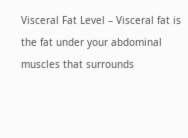Visceral Fat Level – Visceral fat is the fat under your abdominal muscles that surrounds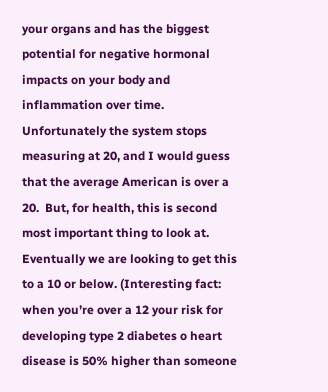your organs and has the biggest potential for negative hormonal impacts on your body and inflammation over time. Unfortunately the system stops measuring at 20, and I would guess that the average American is over a 20.  But, for health, this is second most important thing to look at. Eventually we are looking to get this to a 10 or below. (Interesting fact: when you’re over a 12 your risk for developing type 2 diabetes o heart disease is 50% higher than someone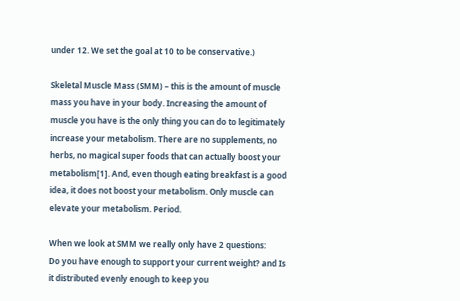under 12. We set the goal at 10 to be conservative.)

Skeletal Muscle Mass (SMM) – this is the amount of muscle mass you have in your body. Increasing the amount of muscle you have is the only thing you can do to legitimately increase your metabolism. There are no supplements, no herbs, no magical super foods that can actually boost your metabolism[1]. And, even though eating breakfast is a good idea, it does not boost your metabolism. Only muscle can elevate your metabolism. Period.

When we look at SMM we really only have 2 questions:
Do you have enough to support your current weight? and Is it distributed evenly enough to keep you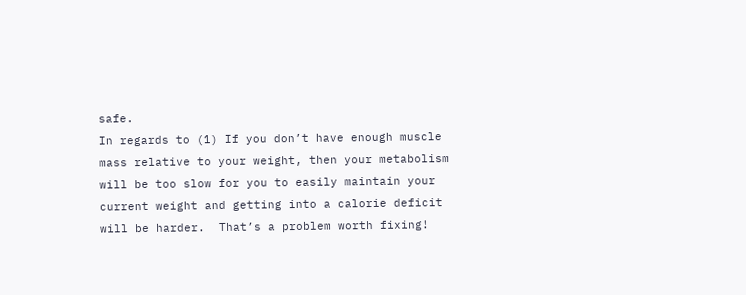safe.
In regards to (1) If you don’t have enough muscle mass relative to your weight, then your metabolism will be too slow for you to easily maintain your current weight and getting into a calorie deficit will be harder.  That’s a problem worth fixing!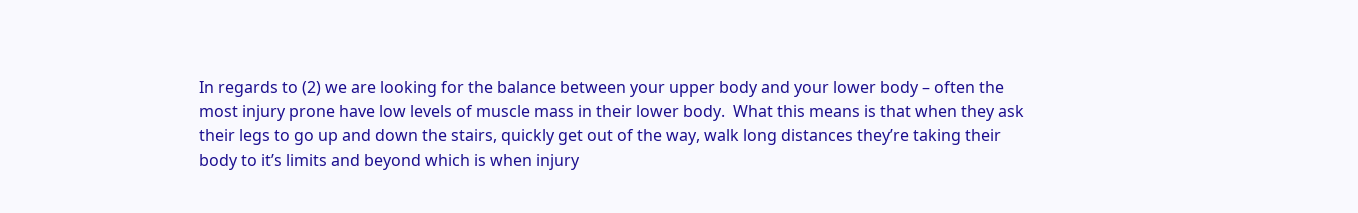In regards to (2) we are looking for the balance between your upper body and your lower body – often the most injury prone have low levels of muscle mass in their lower body.  What this means is that when they ask their legs to go up and down the stairs, quickly get out of the way, walk long distances they’re taking their body to it’s limits and beyond which is when injury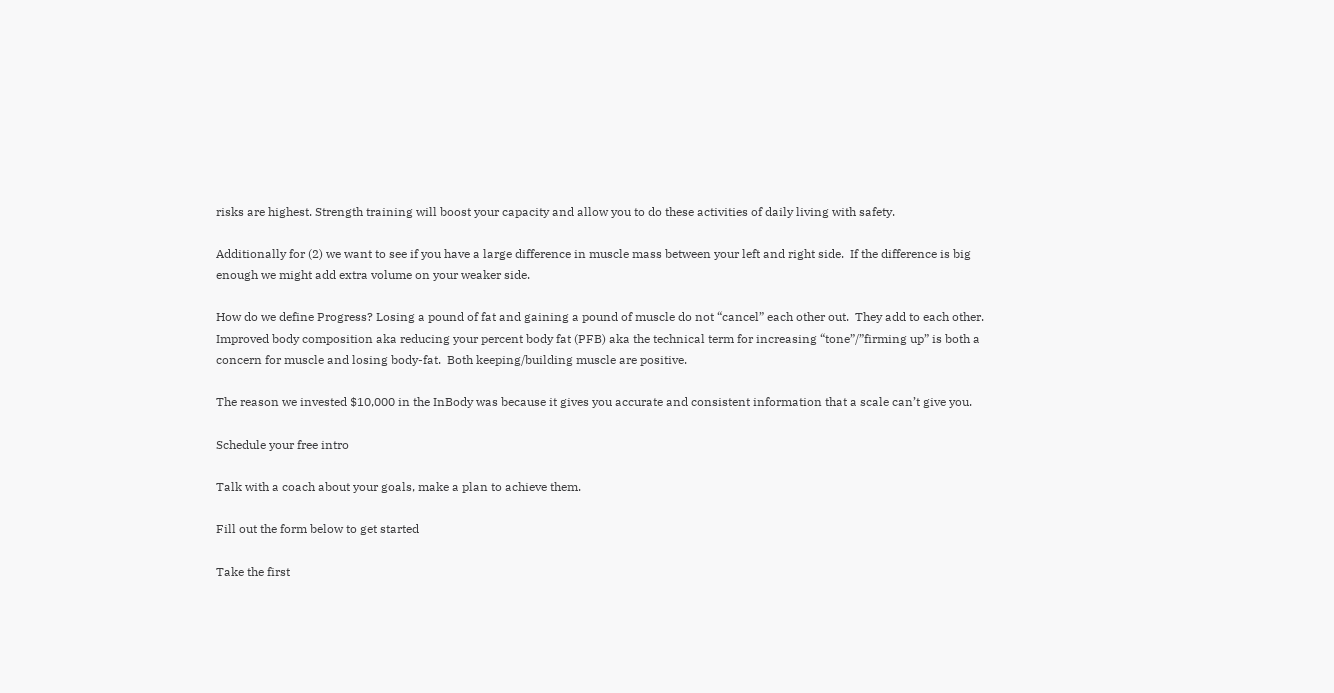risks are highest. Strength training will boost your capacity and allow you to do these activities of daily living with safety.

Additionally for (2) we want to see if you have a large difference in muscle mass between your left and right side.  If the difference is big enough we might add extra volume on your weaker side.

How do we define Progress? Losing a pound of fat and gaining a pound of muscle do not “cancel” each other out.  They add to each other. Improved body composition aka reducing your percent body fat (PFB) aka the technical term for increasing “tone”/”firming up” is both a concern for muscle and losing body-fat.  Both keeping/building muscle are positive.

The reason we invested $10,000 in the InBody was because it gives you accurate and consistent information that a scale can’t give you.

Schedule your free intro

Talk with a coach about your goals, make a plan to achieve them.

Fill out the form below to get started

Take the first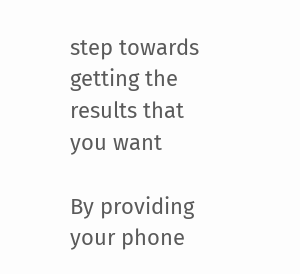step towards getting the results that you want

By providing your phone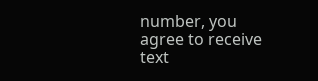number, you agree to receive text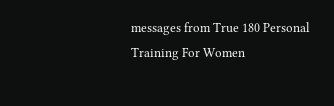messages from True 180 Personal Training For Women